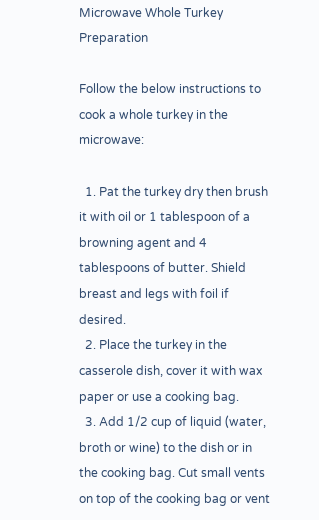Microwave Whole Turkey Preparation

Follow the below instructions to cook a whole turkey in the microwave:

  1. Pat the turkey dry then brush it with oil or 1 tablespoon of a browning agent and 4 tablespoons of butter. Shield breast and legs with foil if desired.
  2. Place the turkey in the casserole dish, cover it with wax paper or use a cooking bag.
  3. Add 1/2 cup of liquid (water, broth or wine) to the dish or in the cooking bag. Cut small vents on top of the cooking bag or vent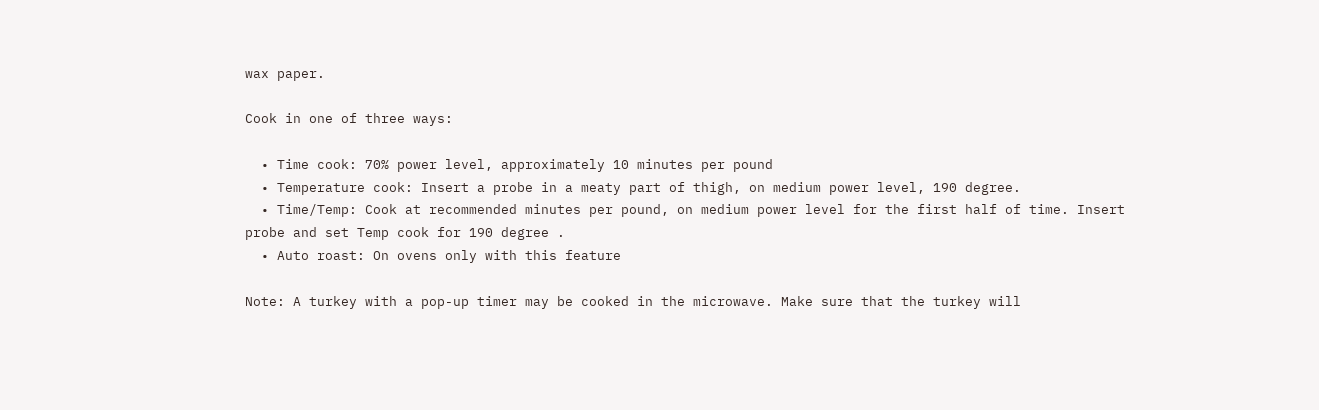wax paper.

Cook in one of three ways:

  • Time cook: 70% power level, approximately 10 minutes per pound
  • Temperature cook: Insert a probe in a meaty part of thigh, on medium power level, 190 degree.
  • Time/Temp: Cook at recommended minutes per pound, on medium power level for the first half of time. Insert probe and set Temp cook for 190 degree .
  • Auto roast: On ovens only with this feature

Note: A turkey with a pop-up timer may be cooked in the microwave. Make sure that the turkey will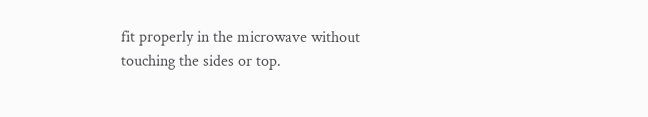fit properly in the microwave without touching the sides or top.